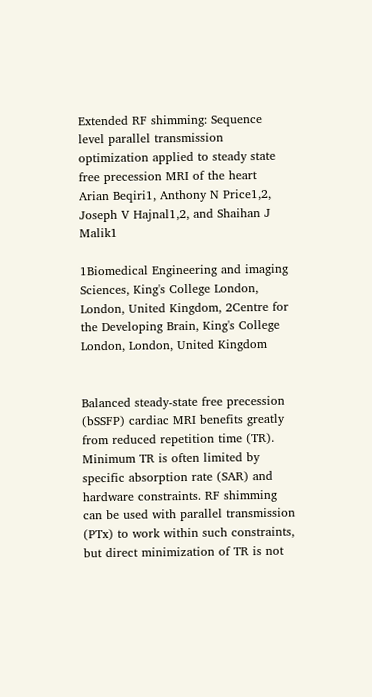Extended RF shimming: Sequence level parallel transmission optimization applied to steady state free precession MRI of the heart
Arian Beqiri1, Anthony N Price1,2, Joseph V Hajnal1,2, and Shaihan J Malik1

1Biomedical Engineering and imaging Sciences, King's College London, London, United Kingdom, 2Centre for the Developing Brain, King's College London, London, United Kingdom


Balanced steady-state free precession (bSSFP) cardiac MRI benefits greatly from reduced repetition time (TR). Minimum TR is often limited by specific absorption rate (SAR) and hardware constraints. RF shimming can be used with parallel transmission (PTx) to work within such constraints, but direct minimization of TR is not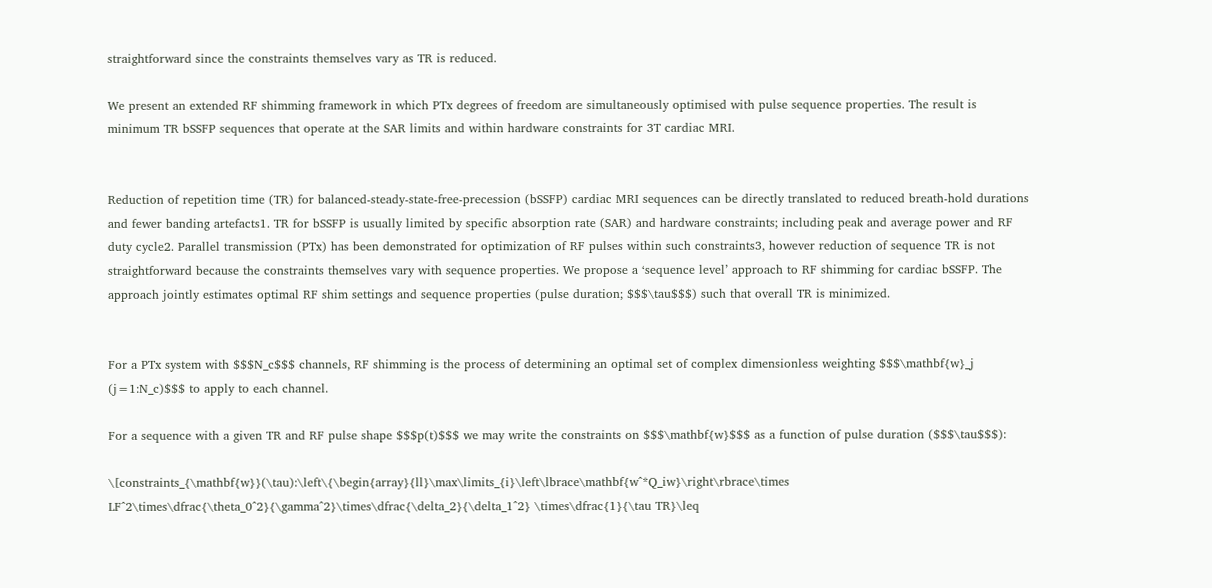straightforward since the constraints themselves vary as TR is reduced.

We present an extended RF shimming framework in which PTx degrees of freedom are simultaneously optimised with pulse sequence properties. The result is minimum TR bSSFP sequences that operate at the SAR limits and within hardware constraints for 3T cardiac MRI.


Reduction of repetition time (TR) for balanced-steady-state-free-precession (bSSFP) cardiac MRI sequences can be directly translated to reduced breath-hold durations and fewer banding artefacts1. TR for bSSFP is usually limited by specific absorption rate (SAR) and hardware constraints; including peak and average power and RF duty cycle2. Parallel transmission (PTx) has been demonstrated for optimization of RF pulses within such constraints3, however reduction of sequence TR is not straightforward because the constraints themselves vary with sequence properties. We propose a ‘sequence level’ approach to RF shimming for cardiac bSSFP. The approach jointly estimates optimal RF shim settings and sequence properties (pulse duration; $$$\tau$$$) such that overall TR is minimized.


For a PTx system with $$$N_c$$$ channels, RF shimming is the process of determining an optimal set of complex dimensionless weighting $$$\mathbf{w}_j (j=1:N_c)$$$ to apply to each channel.

For a sequence with a given TR and RF pulse shape $$$p(t)$$$ we may write the constraints on $$$\mathbf{w}$$$ as a function of pulse duration ($$$\tau$$$):

\[constraints_{\mathbf{w}}(\tau):\left\{\begin{array}{ll}\max\limits_{i}\left\lbrace\mathbf{w^*Q_iw}\right\rbrace\times LF^2\times\dfrac{\theta_0^2}{\gamma^2}\times\dfrac{\delta_2}{\delta_1^2} \times\dfrac{1}{\tau TR}\leq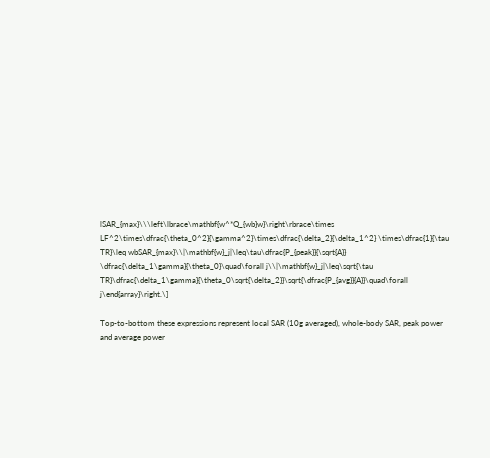lSAR_{max}\\\left\lbrace\mathbf{w^*Q_{wb}w}\right\rbrace\times LF^2\times\dfrac{\theta_0^2}{\gamma^2}\times\dfrac{\delta_2}{\delta_1^2} \times\dfrac{1}{\tau TR}\leq wbSAR_{max}\\|\mathbf{w}_j|\leq\tau\dfrac{P_{peak}}{\sqrt{A}} \dfrac{\delta_1\gamma}{\theta_0}\quad\forall j\\|\mathbf{w}_j|\leq\sqrt{\tau TR}\dfrac{\delta_1\gamma}{\theta_0\sqrt{\delta_2}}\sqrt{\dfrac{P_{avg}}{A}}\quad\forall j\end{array}\right.\]

Top-to-bottom these expressions represent local SAR (10g averaged), whole-body SAR, peak power and average power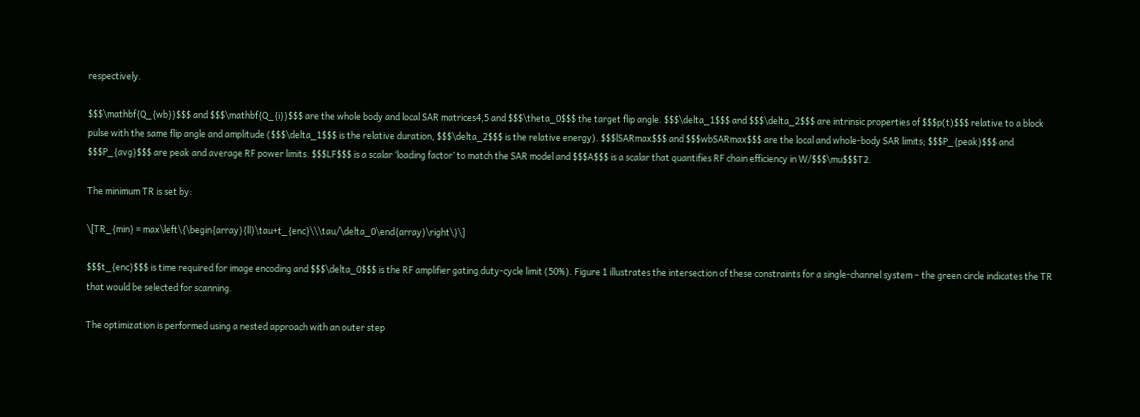respectively.

$$$\mathbf{Q_{wb}}$$$ and $$$\mathbf{Q_{i}}$$$ are the whole body and local SAR matrices4,5 and $$$\theta_0$$$ the target flip angle. $$$\delta_1$$$ and $$$\delta_2$$$ are intrinsic properties of $$$p(t)$$$ relative to a block pulse with the same flip angle and amplitude ($$$\delta_1$$$ is the relative duration, $$$\delta_2$$$ is the relative energy). $$$lSARmax$$$ and $$$wbSARmax$$$ are the local and whole-body SAR limits; $$$P_{peak}$$$ and $$$P_{avg}$$$ are peak and average RF power limits. $$$LF$$$ is a scalar ‘loading factor’ to match the SAR model and $$$A$$$ is a scalar that quantifies RF chain efficiency in W/$$$\mu$$$T2.

The minimum TR is set by:

\[TR_{min} = max\left\{\begin{array}{ll}\tau+t_{enc}\\\tau/\delta_0\end{array}\right\}\]

$$$t_{enc}$$$ is time required for image encoding and $$$\delta_0$$$ is the RF amplifier gating duty-cycle limit (50%). Figure 1 illustrates the intersection of these constraints for a single-channel system – the green circle indicates the TR that would be selected for scanning.

The optimization is performed using a nested approach with an outer step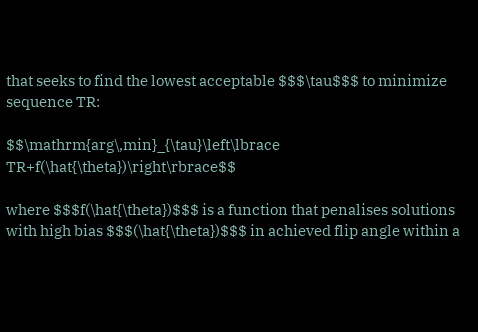that seeks to find the lowest acceptable $$$\tau$$$ to minimize sequence TR:

$$\mathrm{arg\,min}_{\tau}\left\lbrace TR+f(\hat{\theta})\right\rbrace$$

where $$$f(\hat{\theta})$$$ is a function that penalises solutions with high bias $$$(\hat{\theta})$$$ in achieved flip angle within a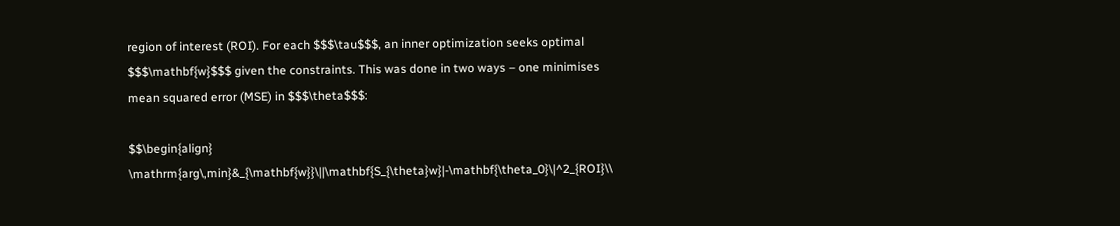region of interest (ROI). For each $$$\tau$$$, an inner optimization seeks optimal $$$\mathbf{w}$$$ given the constraints. This was done in two ways – one minimises mean squared error (MSE) in $$$\theta$$$:

$$\begin{align} \mathrm{arg\,min}&_{\mathbf{w}}\||\mathbf{S_{\theta}w}|-\mathbf{\theta_0}\|^2_{ROI}\\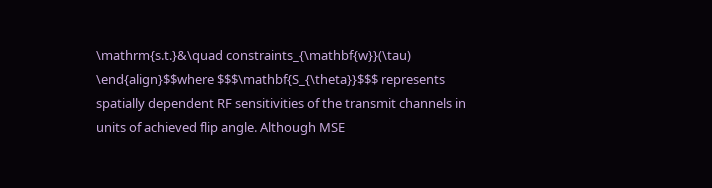\mathrm{s.t.}&\quad constraints_{\mathbf{w}}(\tau) \end{align}$$where $$$\mathbf{S_{\theta}}$$$ represents spatially dependent RF sensitivities of the transmit channels in units of achieved flip angle. Although MSE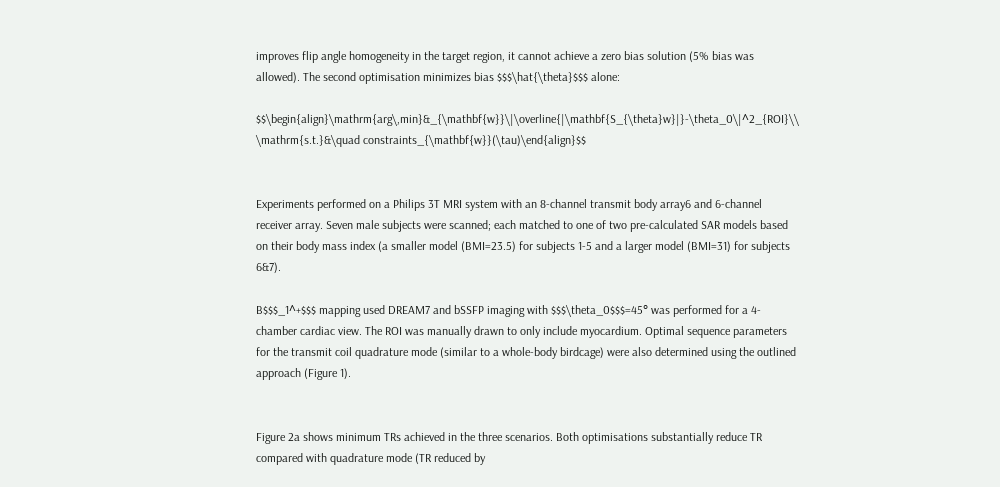improves flip angle homogeneity in the target region, it cannot achieve a zero bias solution (5% bias was allowed). The second optimisation minimizes bias $$$\hat{\theta}$$$ alone:

$$\begin{align}\mathrm{arg\,min}&_{\mathbf{w}}\|\overline{|\mathbf{S_{\theta}w}|}-\theta_0\|^2_{ROI}\\ \mathrm{s.t.}&\quad constraints_{\mathbf{w}}(\tau)\end{align}$$


Experiments performed on a Philips 3T MRI system with an 8-channel transmit body array6 and 6-channel receiver array. Seven male subjects were scanned; each matched to one of two pre-calculated SAR models based on their body mass index (a smaller model (BMI=23.5) for subjects 1-5 and a larger model (BMI=31) for subjects 6&7).

B$$$_1^+$$$ mapping used DREAM7 and bSSFP imaging with $$$\theta_0$$$=45° was performed for a 4-chamber cardiac view. The ROI was manually drawn to only include myocardium. Optimal sequence parameters for the transmit coil quadrature mode (similar to a whole-body birdcage) were also determined using the outlined approach (Figure 1).


Figure 2a shows minimum TRs achieved in the three scenarios. Both optimisations substantially reduce TR compared with quadrature mode (TR reduced by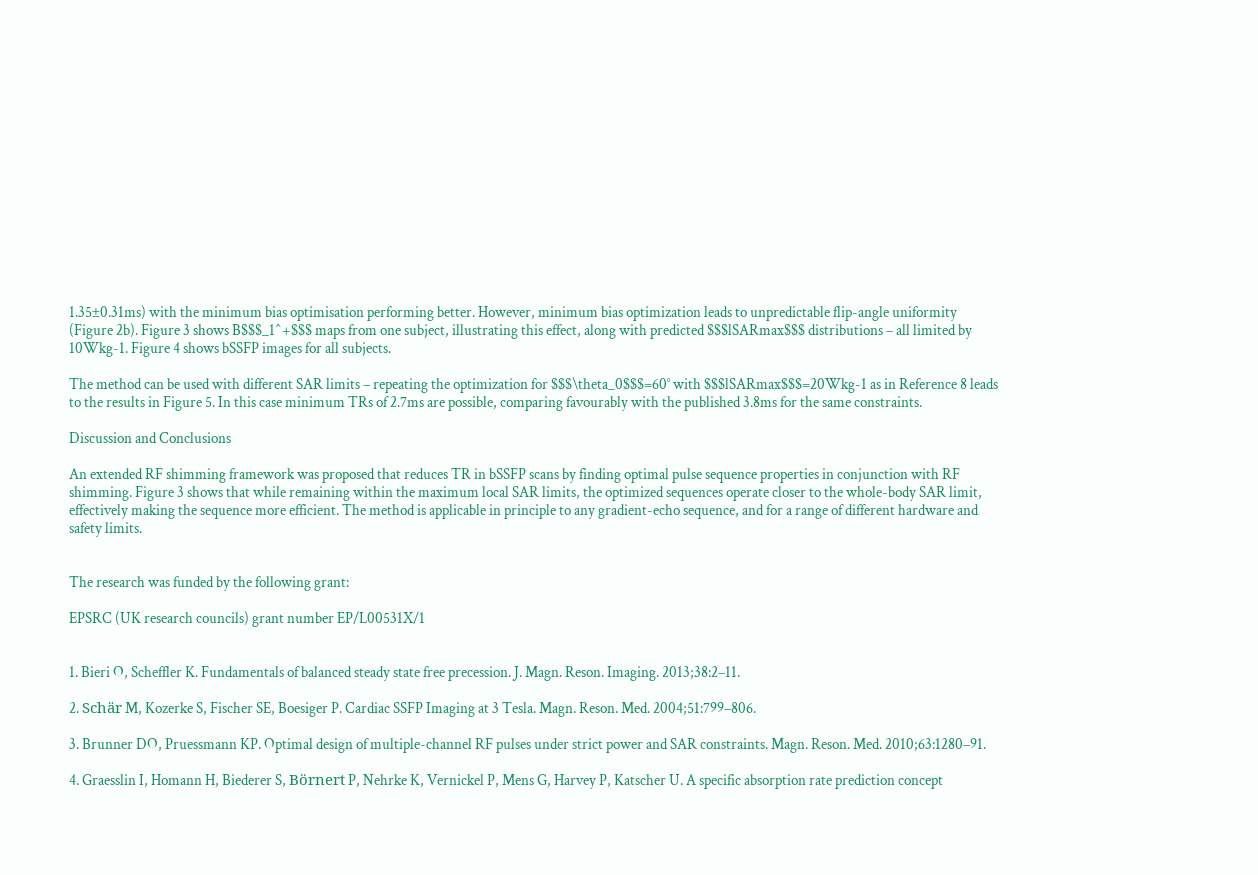1.35±0.31ms) with the minimum bias optimisation performing better. However, minimum bias optimization leads to unpredictable flip-angle uniformity (Figure 2b). Figure 3 shows B$$$_1^+$$$ maps from one subject, illustrating this effect, along with predicted $$$lSARmax$$$ distributions – all limited by 10Wkg-1. Figure 4 shows bSSFP images for all subjects.

The method can be used with different SAR limits – repeating the optimization for $$$\theta_0$$$=60° with $$$lSARmax$$$=20Wkg-1 as in Reference 8 leads to the results in Figure 5. In this case minimum TRs of 2.7ms are possible, comparing favourably with the published 3.8ms for the same constraints.

Discussion and Conclusions

An extended RF shimming framework was proposed that reduces TR in bSSFP scans by finding optimal pulse sequence properties in conjunction with RF shimming. Figure 3 shows that while remaining within the maximum local SAR limits, the optimized sequences operate closer to the whole-body SAR limit, effectively making the sequence more efficient. The method is applicable in principle to any gradient-echo sequence, and for a range of different hardware and safety limits.


The research was funded by the following grant:

EPSRC (UK research councils) grant number EP/L00531X/1


1. Bieri O, Scheffler K. Fundamentals of balanced steady state free precession. J. Magn. Reson. Imaging. 2013;38:2–11.

2. Schär M, Kozerke S, Fischer SE, Boesiger P. Cardiac SSFP Imaging at 3 Tesla. Magn. Reson. Med. 2004;51:799–806.

3. Brunner DO, Pruessmann KP. Optimal design of multiple-channel RF pulses under strict power and SAR constraints. Magn. Reson. Med. 2010;63:1280–91.

4. Graesslin I, Homann H, Biederer S, Börnert P, Nehrke K, Vernickel P, Mens G, Harvey P, Katscher U. A specific absorption rate prediction concept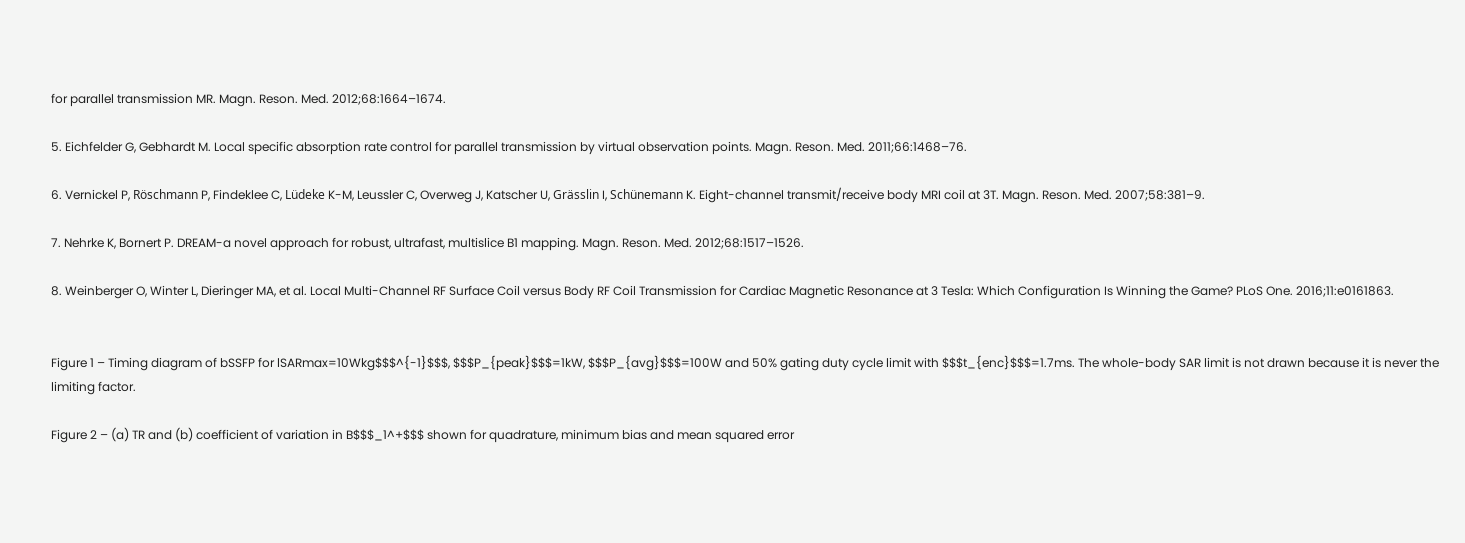for parallel transmission MR. Magn. Reson. Med. 2012;68:1664–1674.

5. Eichfelder G, Gebhardt M. Local specific absorption rate control for parallel transmission by virtual observation points. Magn. Reson. Med. 2011;66:1468–76.

6. Vernickel P, Röschmann P, Findeklee C, Lüdeke K-M, Leussler C, Overweg J, Katscher U, Grässlin I, Schünemann K. Eight-channel transmit/receive body MRI coil at 3T. Magn. Reson. Med. 2007;58:381–9.

7. Nehrke K, Bornert P. DREAM-a novel approach for robust, ultrafast, multislice B1 mapping. Magn. Reson. Med. 2012;68:1517–1526.

8. Weinberger O, Winter L, Dieringer MA, et al. Local Multi-Channel RF Surface Coil versus Body RF Coil Transmission for Cardiac Magnetic Resonance at 3 Tesla: Which Configuration Is Winning the Game? PLoS One. 2016;11:e0161863.


Figure 1 – Timing diagram of bSSFP for lSARmax=10Wkg$$$^{-1}$$$, $$$P_{peak}$$$=1kW, $$$P_{avg}$$$=100W and 50% gating duty cycle limit with $$$t_{enc}$$$=1.7ms. The whole-body SAR limit is not drawn because it is never the limiting factor.

Figure 2 – (a) TR and (b) coefficient of variation in B$$$_1^+$$$ shown for quadrature, minimum bias and mean squared error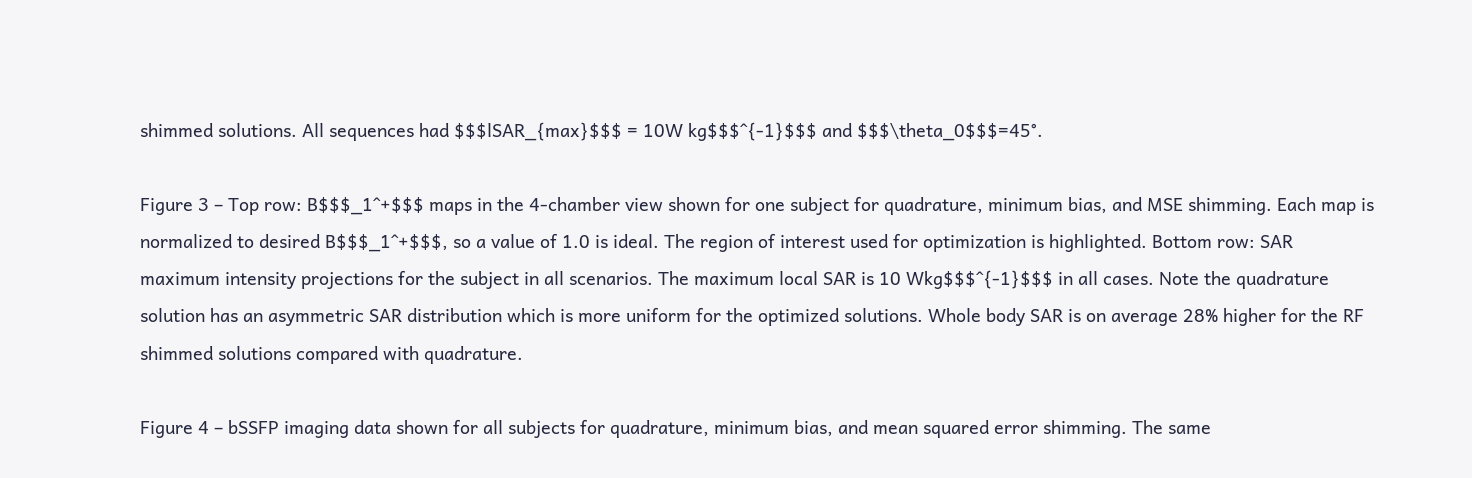shimmed solutions. All sequences had $$$lSAR_{max}$$$ = 10W kg$$$^{-1}$$$ and $$$\theta_0$$$=45°.

Figure 3 – Top row: B$$$_1^+$$$ maps in the 4-chamber view shown for one subject for quadrature, minimum bias, and MSE shimming. Each map is normalized to desired B$$$_1^+$$$, so a value of 1.0 is ideal. The region of interest used for optimization is highlighted. Bottom row: SAR maximum intensity projections for the subject in all scenarios. The maximum local SAR is 10 Wkg$$$^{-1}$$$ in all cases. Note the quadrature solution has an asymmetric SAR distribution which is more uniform for the optimized solutions. Whole body SAR is on average 28% higher for the RF shimmed solutions compared with quadrature.

Figure 4 – bSSFP imaging data shown for all subjects for quadrature, minimum bias, and mean squared error shimming. The same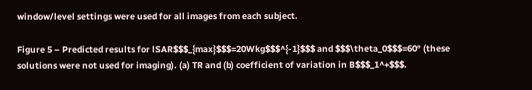window/level settings were used for all images from each subject.

Figure 5 – Predicted results for lSAR$$$_{max}$$$=20Wkg$$$^{-1}$$$ and $$$\theta_0$$$=60° (these solutions were not used for imaging). (a) TR and (b) coefficient of variation in B$$$_1^+$$$.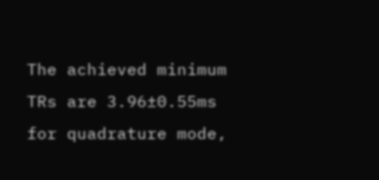The achieved minimum TRs are 3.96±0.55ms for quadrature mode,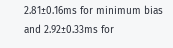2.81±0.16ms for minimum bias and 2.92±0.33ms for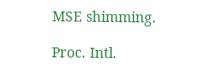MSE shimming.

Proc. Intl.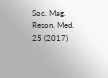Soc. Mag. Reson. Med. 25 (2017)